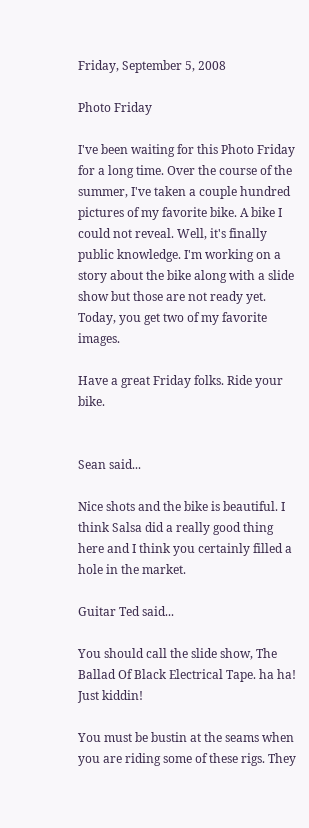Friday, September 5, 2008

Photo Friday

I've been waiting for this Photo Friday for a long time. Over the course of the summer, I've taken a couple hundred pictures of my favorite bike. A bike I could not reveal. Well, it's finally public knowledge. I'm working on a story about the bike along with a slide show but those are not ready yet. Today, you get two of my favorite images.

Have a great Friday folks. Ride your bike.


Sean said...

Nice shots and the bike is beautiful. I think Salsa did a really good thing here and I think you certainly filled a hole in the market.

Guitar Ted said...

You should call the slide show, The Ballad Of Black Electrical Tape. ha ha! Just kiddin!

You must be bustin at the seams when you are riding some of these rigs. They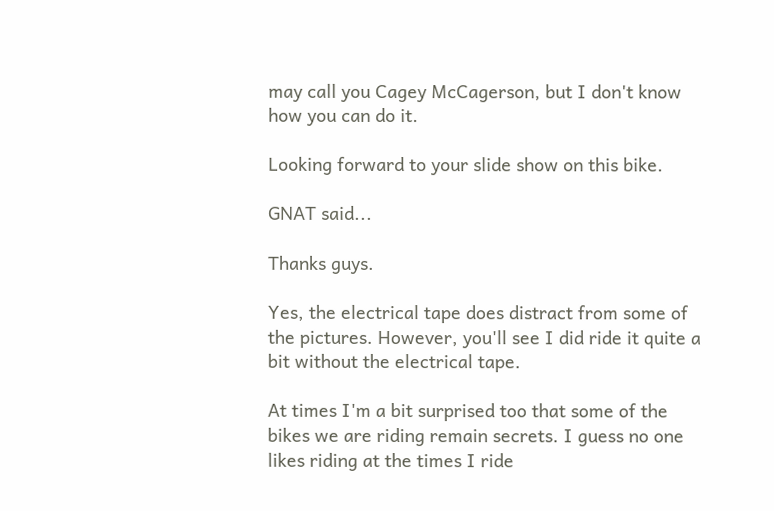may call you Cagey McCagerson, but I don't know how you can do it.

Looking forward to your slide show on this bike.

GNAT said...

Thanks guys.

Yes, the electrical tape does distract from some of the pictures. However, you'll see I did ride it quite a bit without the electrical tape.

At times I'm a bit surprised too that some of the bikes we are riding remain secrets. I guess no one likes riding at the times I ride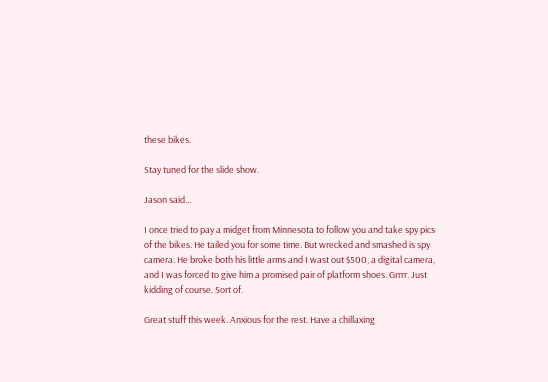these bikes.

Stay tuned for the slide show.

Jason said...

I once tried to pay a midget from Minnesota to follow you and take spy pics of the bikes. He tailed you for some time. But wrecked and smashed is spy camera. He broke both his little arms and I wast out $500, a digital camera, and I was forced to give him a promised pair of platform shoes. Grrrr. Just kidding of course. Sort of.

Great stuff this week. Anxious for the rest. Have a chillaxing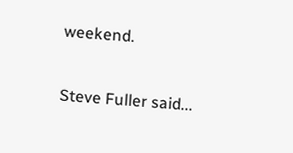weekend.

Steve Fuller said...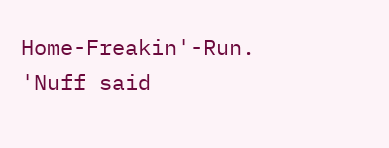Home-Freakin'-Run. 'Nuff said